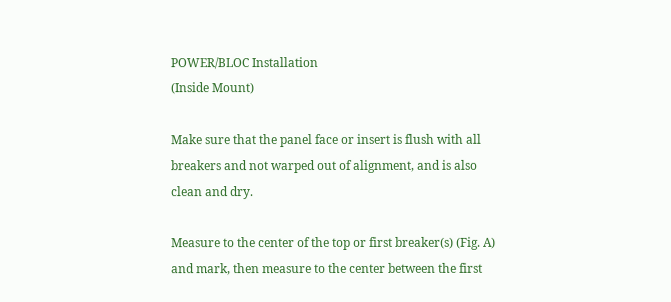POWER/BLOC Installation
(Inside Mount)

Make sure that the panel face or insert is flush with all breakers and not warped out of alignment, and is also clean and dry.

Measure to the center of the top or first breaker(s) (Fig. A) and mark, then measure to the center between the first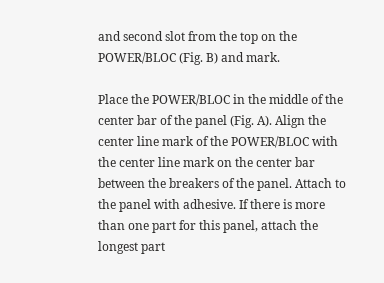and second slot from the top on the POWER/BLOC (Fig. B) and mark.

Place the POWER/BLOC in the middle of the center bar of the panel (Fig. A). Align the center line mark of the POWER/BLOC with the center line mark on the center bar between the breakers of the panel. Attach to the panel with adhesive. If there is more than one part for this panel, attach the longest part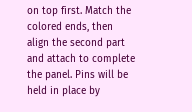on top first. Match the colored ends, then align the second part and attach to complete the panel. Pins will be held in place by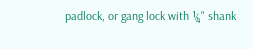padlock, or gang lock with ¼" shank